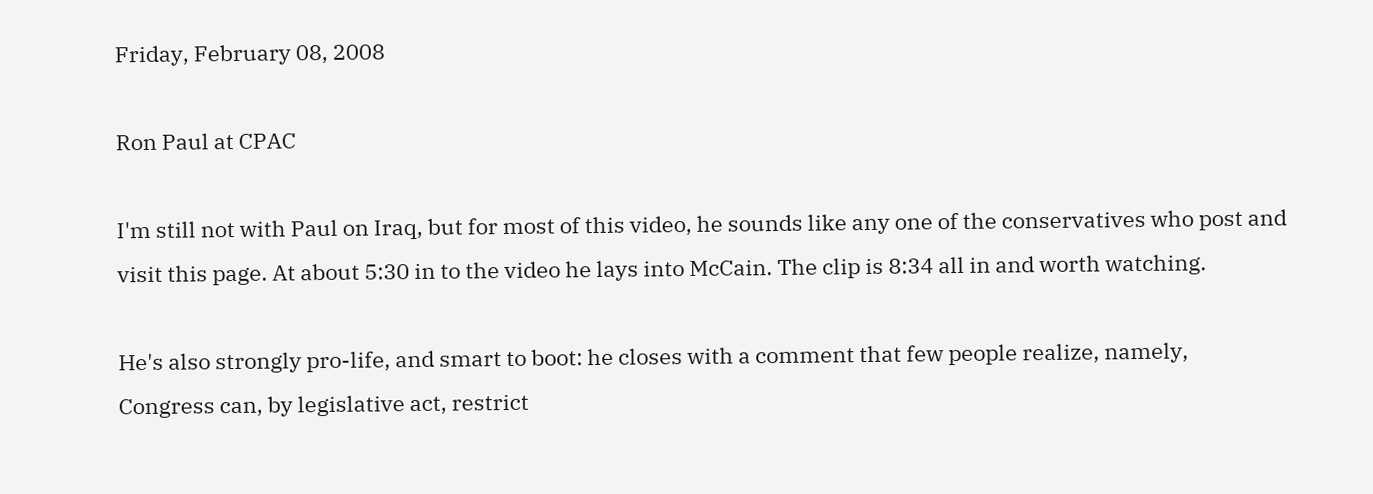Friday, February 08, 2008

Ron Paul at CPAC

I'm still not with Paul on Iraq, but for most of this video, he sounds like any one of the conservatives who post and visit this page. At about 5:30 in to the video he lays into McCain. The clip is 8:34 all in and worth watching.

He's also strongly pro-life, and smart to boot: he closes with a comment that few people realize, namely, Congress can, by legislative act, restrict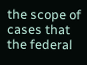the scope of cases that the federal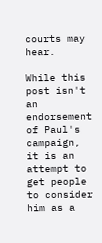courts may hear.

While this post isn't an endorsement of Paul's campaign, it is an attempt to get people to consider him as a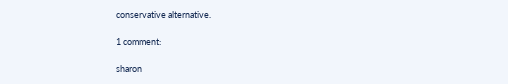conservative alternative.

1 comment:

sharon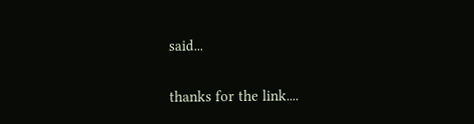said...

thanks for the link....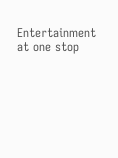Entertainment at one stop